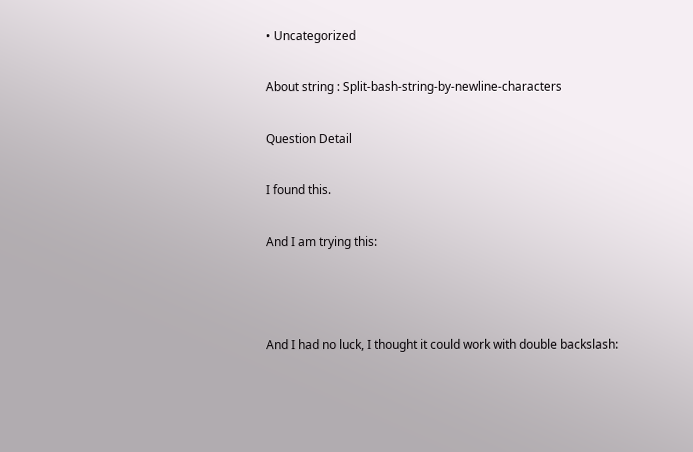• Uncategorized

About string : Split-bash-string-by-newline-characters

Question Detail

I found this.

And I am trying this:



And I had no luck, I thought it could work with double backslash: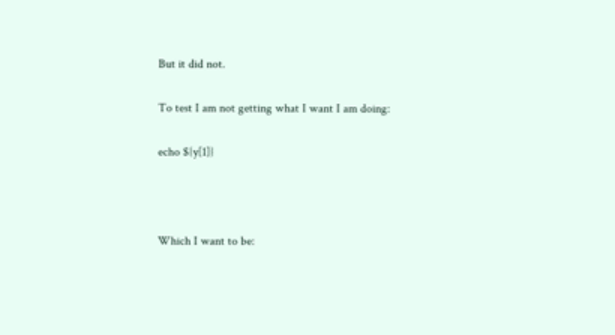But it did not.

To test I am not getting what I want I am doing:

echo ${y[1]}



Which I want to be: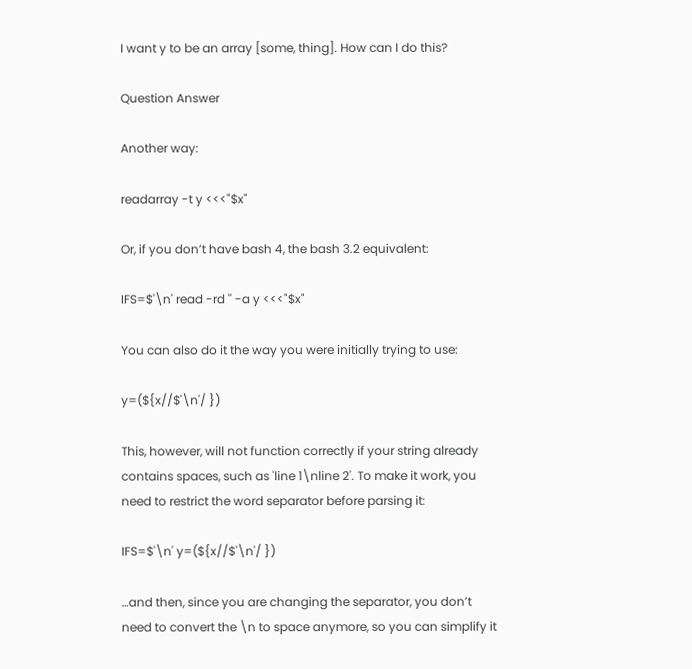I want y to be an array [some, thing]. How can I do this?

Question Answer

Another way:

readarray -t y <<<"$x"

Or, if you don’t have bash 4, the bash 3.2 equivalent:

IFS=$'\n' read -rd '' -a y <<<"$x"

You can also do it the way you were initially trying to use:

y=(${x//$'\n'/ })

This, however, will not function correctly if your string already contains spaces, such as 'line 1\nline 2'. To make it work, you need to restrict the word separator before parsing it:

IFS=$'\n' y=(${x//$'\n'/ })

…and then, since you are changing the separator, you don’t need to convert the \n to space anymore, so you can simplify it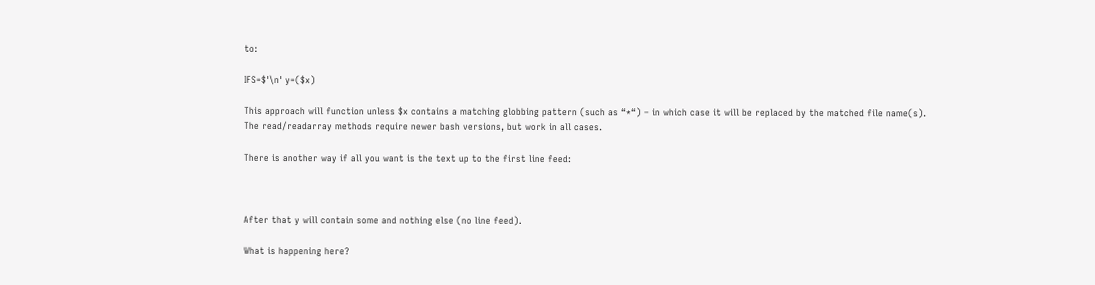to:

IFS=$'\n' y=($x)

This approach will function unless $x contains a matching globbing pattern (such as “*“) – in which case it will be replaced by the matched file name(s). The read/readarray methods require newer bash versions, but work in all cases.

There is another way if all you want is the text up to the first line feed:



After that y will contain some and nothing else (no line feed).

What is happening here?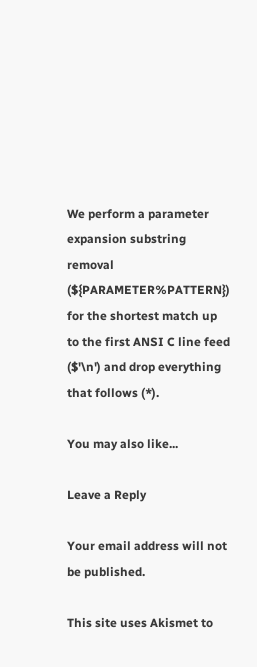We perform a parameter expansion substring removal (${PARAMETER%PATTERN}) for the shortest match up to the first ANSI C line feed ($'\n') and drop everything that follows (*).

You may also like...

Leave a Reply

Your email address will not be published.

This site uses Akismet to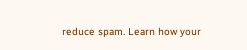reduce spam. Learn how your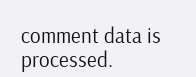comment data is processed.